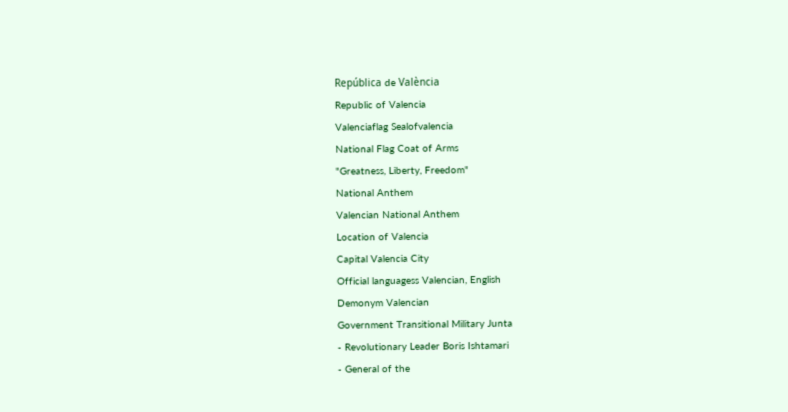República de València
Republic of Valencia
Valenciaflag Sealofvalencia
National Flag Coat of Arms
"Greatness, Liberty, Freedom"
National Anthem
Valencian National Anthem
Location of Valencia
Capital Valencia City
Official languagess Valencian, English
Demonym Valencian
Government Transitional Military Junta
- Revolutionary Leader Boris Ishtamari
- General of the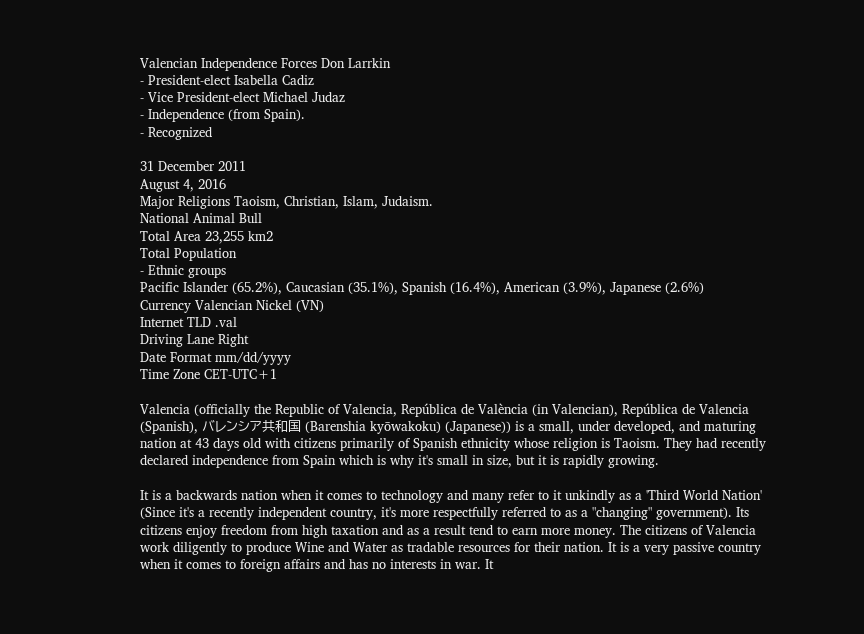Valencian Independence Forces Don Larrkin
- President-elect Isabella Cadiz
- Vice President-elect Michael Judaz
- Independence (from Spain).
- Recognized

31 December 2011
August 4, 2016
Major Religions Taoism, Christian, Islam, Judaism.
National Animal Bull
Total Area 23,255 km2
Total Population
- Ethnic groups
Pacific Islander (65.2%), Caucasian (35.1%), Spanish (16.4%), American (3.9%), Japanese (2.6%)
Currency Valencian Nickel (VN)
Internet TLD .val
Driving Lane Right
Date Format mm/dd/yyyy
Time Zone CET-UTC+1

Valencia (officially the Republic of Valencia, República de València (in Valencian), República de Valencia (Spanish), バレンシア共和国 (Barenshia kyōwakoku) (Japanese)) is a small, under developed, and maturing nation at 43 days old with citizens primarily of Spanish ethnicity whose religion is Taoism. They had recently declared independence from Spain which is why it's small in size, but it is rapidly growing.

It is a backwards nation when it comes to technology and many refer to it unkindly as a 'Third World Nation' (Since it's a recently independent country, it's more respectfully referred to as a "changing" government). Its citizens enjoy freedom from high taxation and as a result tend to earn more money. The citizens of Valencia work diligently to produce Wine and Water as tradable resources for their nation. It is a very passive country when it comes to foreign affairs and has no interests in war. It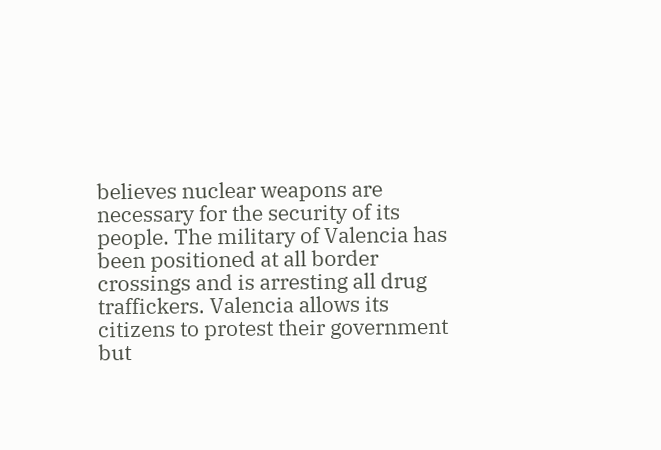believes nuclear weapons are necessary for the security of its people. The military of Valencia has been positioned at all border crossings and is arresting all drug traffickers. Valencia allows its citizens to protest their government but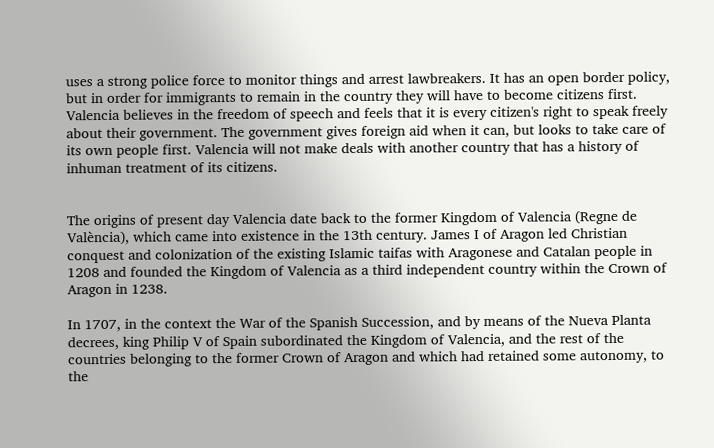uses a strong police force to monitor things and arrest lawbreakers. It has an open border policy, but in order for immigrants to remain in the country they will have to become citizens first. Valencia believes in the freedom of speech and feels that it is every citizen's right to speak freely about their government. The government gives foreign aid when it can, but looks to take care of its own people first. Valencia will not make deals with another country that has a history of inhuman treatment of its citizens.


The origins of present day Valencia date back to the former Kingdom of Valencia (Regne de València), which came into existence in the 13th century. James I of Aragon led Christian conquest and colonization of the existing Islamic taifas with Aragonese and Catalan people in 1208 and founded the Kingdom of Valencia as a third independent country within the Crown of Aragon in 1238.

In 1707, in the context the War of the Spanish Succession, and by means of the Nueva Planta decrees, king Philip V of Spain subordinated the Kingdom of Valencia, and the rest of the countries belonging to the former Crown of Aragon and which had retained some autonomy, to the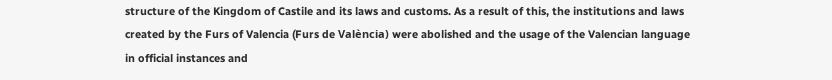structure of the Kingdom of Castile and its laws and customs. As a result of this, the institutions and laws created by the Furs of Valencia (Furs de València) were abolished and the usage of the Valencian language in official instances and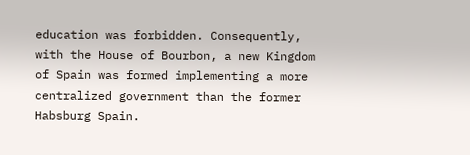education was forbidden. Consequently, with the House of Bourbon, a new Kingdom of Spain was formed implementing a more centralized government than the former Habsburg Spain.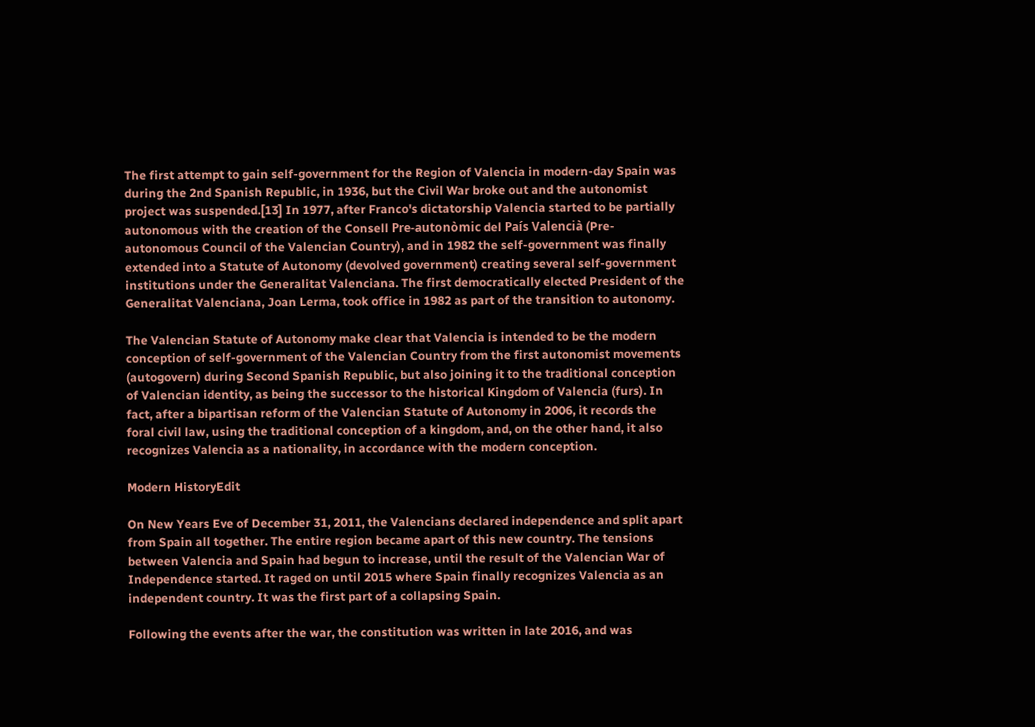The first attempt to gain self-government for the Region of Valencia in modern-day Spain was during the 2nd Spanish Republic, in 1936, but the Civil War broke out and the autonomist project was suspended.[13] In 1977, after Franco's dictatorship Valencia started to be partially autonomous with the creation of the Consell Pre-autonòmic del País Valencià (Pre-autonomous Council of the Valencian Country), and in 1982 the self-government was finally extended into a Statute of Autonomy (devolved government) creating several self-government institutions under the Generalitat Valenciana. The first democratically elected President of the Generalitat Valenciana, Joan Lerma, took office in 1982 as part of the transition to autonomy.

The Valencian Statute of Autonomy make clear that Valencia is intended to be the modern conception of self-government of the Valencian Country from the first autonomist movements (autogovern) during Second Spanish Republic, but also joining it to the traditional conception of Valencian identity, as being the successor to the historical Kingdom of Valencia (furs). In fact, after a bipartisan reform of the Valencian Statute of Autonomy in 2006, it records the foral civil law, using the traditional conception of a kingdom, and, on the other hand, it also recognizes Valencia as a nationality, in accordance with the modern conception.

Modern HistoryEdit

On New Years Eve of December 31, 2011, the Valencians declared independence and split apart from Spain all together. The entire region became apart of this new country. The tensions between Valencia and Spain had begun to increase, until the result of the Valencian War of Independence started. It raged on until 2015 where Spain finally recognizes Valencia as an independent country. It was the first part of a collapsing Spain.

Following the events after the war, the constitution was written in late 2016, and was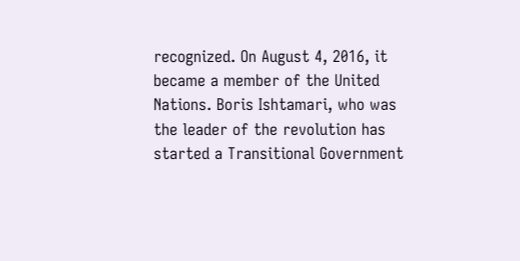recognized. On August 4, 2016, it became a member of the United Nations. Boris Ishtamari, who was the leader of the revolution has started a Transitional Government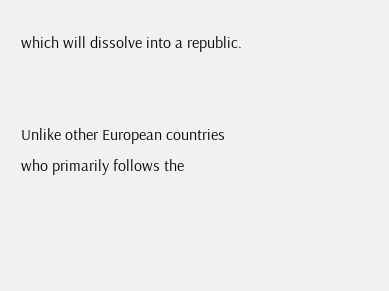which will dissolve into a republic.


Unlike other European countries who primarily follows the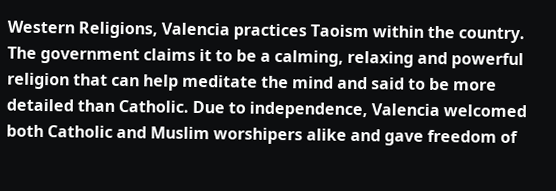Western Religions, Valencia practices Taoism within the country. The government claims it to be a calming, relaxing and powerful religion that can help meditate the mind and said to be more detailed than Catholic. Due to independence, Valencia welcomed both Catholic and Muslim worshipers alike and gave freedom of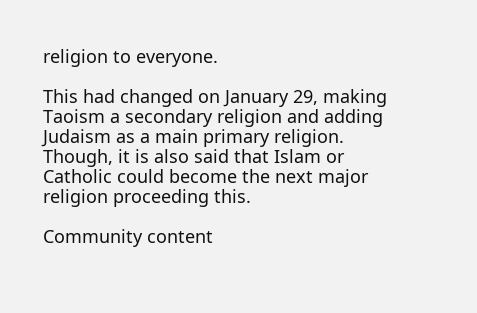religion to everyone.

This had changed on January 29, making Taoism a secondary religion and adding Judaism as a main primary religion. Though, it is also said that Islam or Catholic could become the next major religion proceeding this.

Community content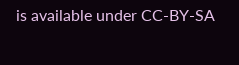is available under CC-BY-SA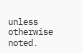unless otherwise noted.